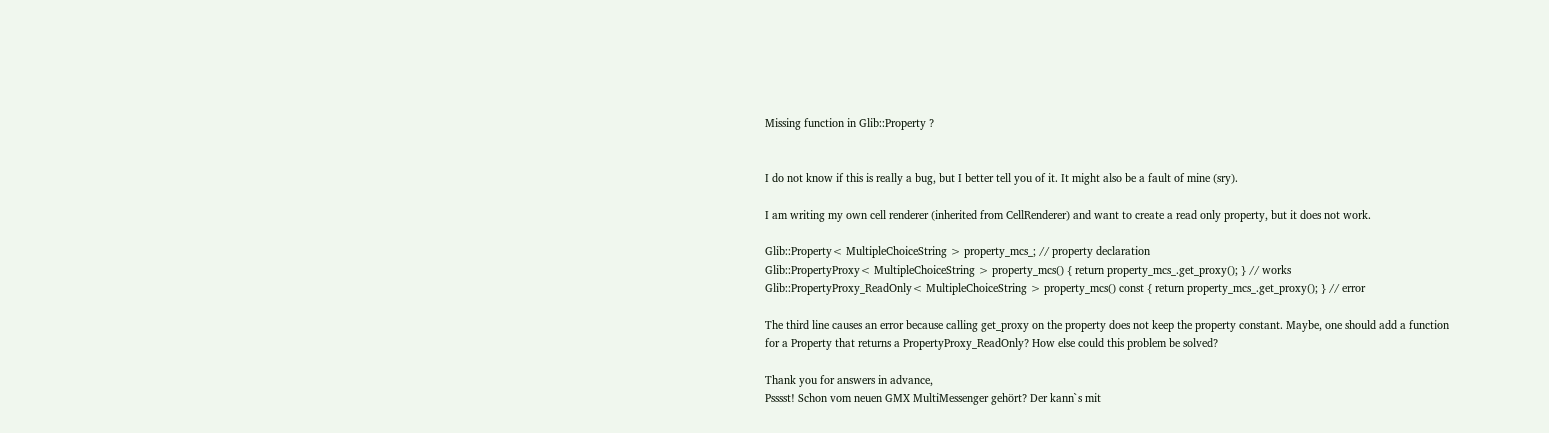Missing function in Glib::Property ?


I do not know if this is really a bug, but I better tell you of it. It might also be a fault of mine (sry).

I am writing my own cell renderer (inherited from CellRenderer) and want to create a read only property, but it does not work.

Glib::Property< MultipleChoiceString > property_mcs_; // property declaration
Glib::PropertyProxy< MultipleChoiceString > property_mcs() { return property_mcs_.get_proxy(); } // works
Glib::PropertyProxy_ReadOnly< MultipleChoiceString > property_mcs() const { return property_mcs_.get_proxy(); } // error

The third line causes an error because calling get_proxy on the property does not keep the property constant. Maybe, one should add a function for a Property that returns a PropertyProxy_ReadOnly? How else could this problem be solved?

Thank you for answers in advance,
Psssst! Schon vom neuen GMX MultiMessenger gehört? Der kann`s mit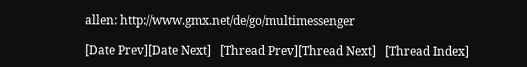allen: http://www.gmx.net/de/go/multimessenger

[Date Prev][Date Next]   [Thread Prev][Thread Next]   [Thread Index]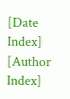[Date Index] [Author Index]